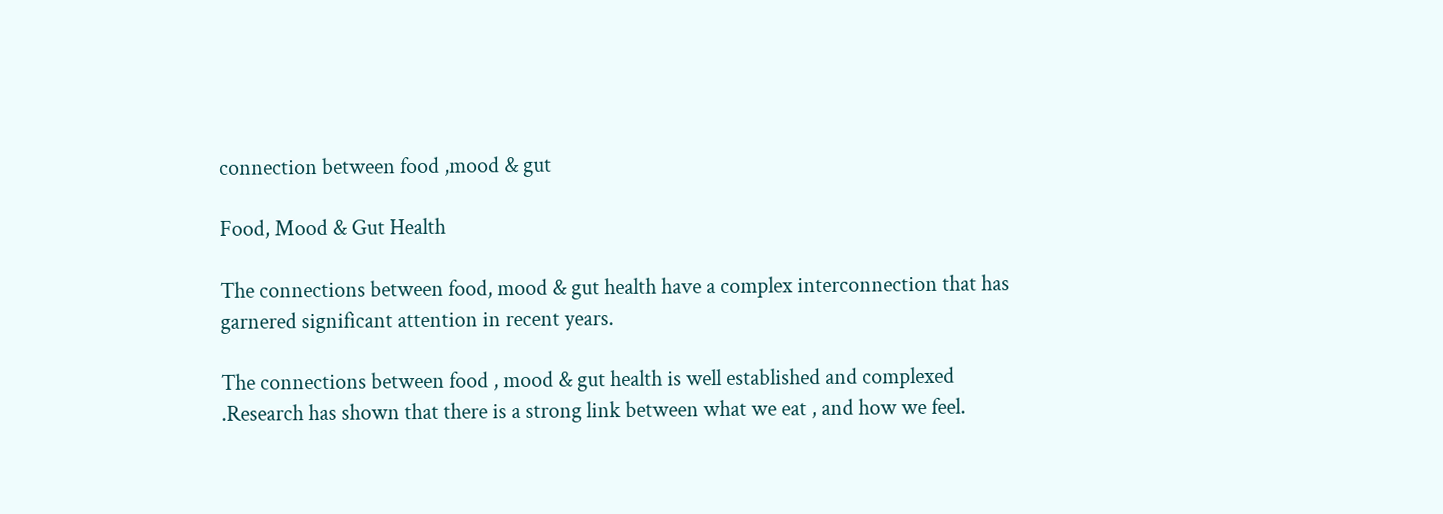connection between food ,mood & gut

Food, Mood & Gut Health

The connections between food, mood & gut health have a complex interconnection that has garnered significant attention in recent years.

The connections between food , mood & gut health is well established and complexed .Research has shown that there is a strong link between what we eat , and how we feel.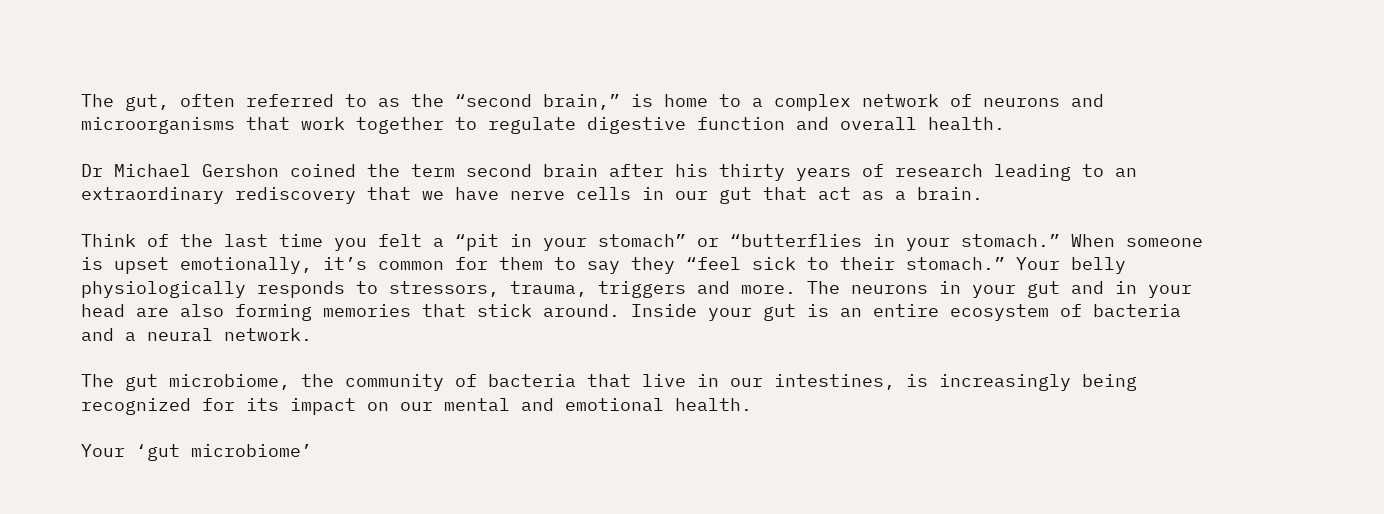The gut, often referred to as the “second brain,” is home to a complex network of neurons and microorganisms that work together to regulate digestive function and overall health.

Dr Michael Gershon coined the term second brain after his thirty years of research leading to an extraordinary rediscovery that we have nerve cells in our gut that act as a brain.

Think of the last time you felt a “pit in your stomach” or “butterflies in your stomach.” When someone is upset emotionally, it’s common for them to say they “feel sick to their stomach.” Your belly physiologically responds to stressors, trauma, triggers and more. The neurons in your gut and in your head are also forming memories that stick around. Inside your gut is an entire ecosystem of bacteria and a neural network.

The gut microbiome, the community of bacteria that live in our intestines, is increasingly being recognized for its impact on our mental and emotional health.

Your ‘gut microbiome’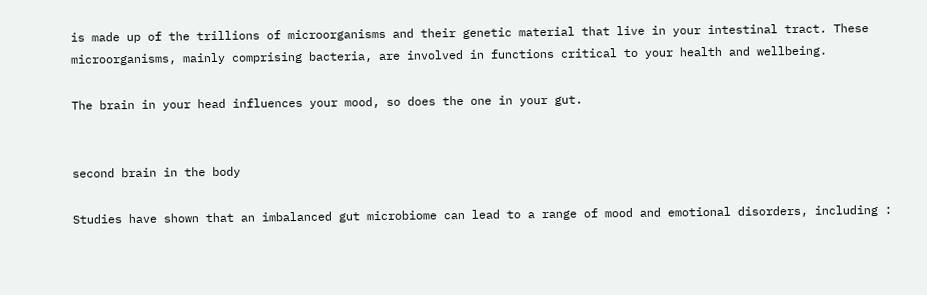is made up of the trillions of microorganisms and their genetic material that live in your intestinal tract. These microorganisms, mainly comprising bacteria, are involved in functions critical to your health and wellbeing.

The brain in your head influences your mood, so does the one in your gut.


second brain in the body

Studies have shown that an imbalanced gut microbiome can lead to a range of mood and emotional disorders, including :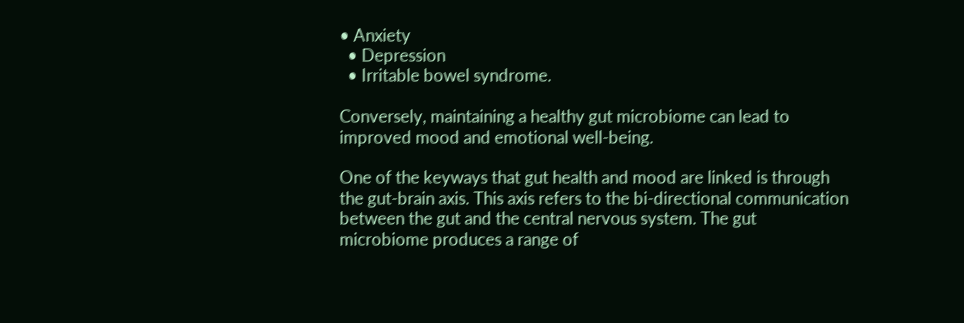• Anxiety
  • Depression
  • Irritable bowel syndrome.

Conversely, maintaining a healthy gut microbiome can lead to improved mood and emotional well-being.

One of the keyways that gut health and mood are linked is through the gut-brain axis. This axis refers to the bi-directional communication between the gut and the central nervous system. The gut microbiome produces a range of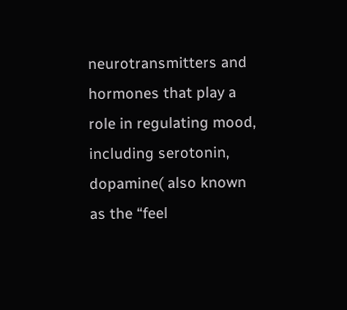neurotransmitters and hormones that play a role in regulating mood, including serotonin, dopamine( also known as the “feel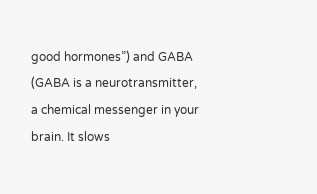good hormones”) and GABA (GABA is a neurotransmitter, a chemical messenger in your brain. It slows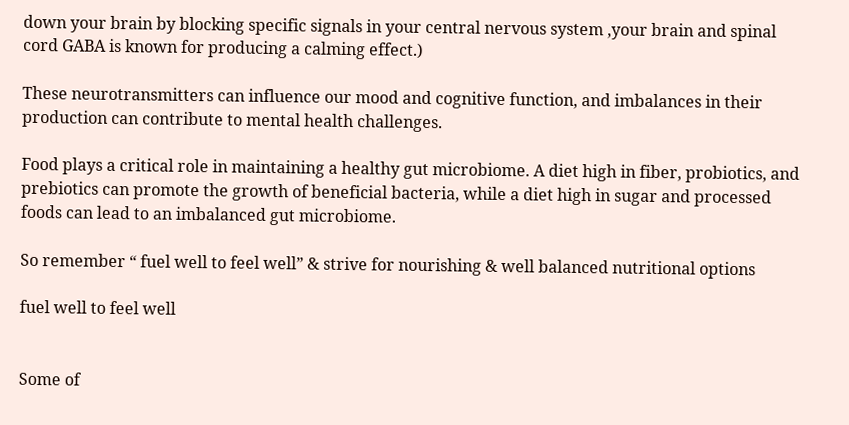down your brain by blocking specific signals in your central nervous system ,your brain and spinal cord GABA is known for producing a calming effect.)

These neurotransmitters can influence our mood and cognitive function, and imbalances in their production can contribute to mental health challenges.

Food plays a critical role in maintaining a healthy gut microbiome. A diet high in fiber, probiotics, and prebiotics can promote the growth of beneficial bacteria, while a diet high in sugar and processed foods can lead to an imbalanced gut microbiome.

So remember “ fuel well to feel well” & strive for nourishing & well balanced nutritional options

fuel well to feel well


Some of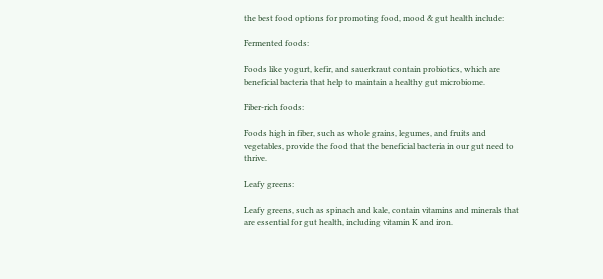the best food options for promoting food, mood & gut health include:

Fermented foods:

Foods like yogurt, kefir, and sauerkraut contain probiotics, which are beneficial bacteria that help to maintain a healthy gut microbiome.

Fiber-rich foods:

Foods high in fiber, such as whole grains, legumes, and fruits and vegetables, provide the food that the beneficial bacteria in our gut need to thrive.

Leafy greens:

Leafy greens, such as spinach and kale, contain vitamins and minerals that are essential for gut health, including vitamin K and iron.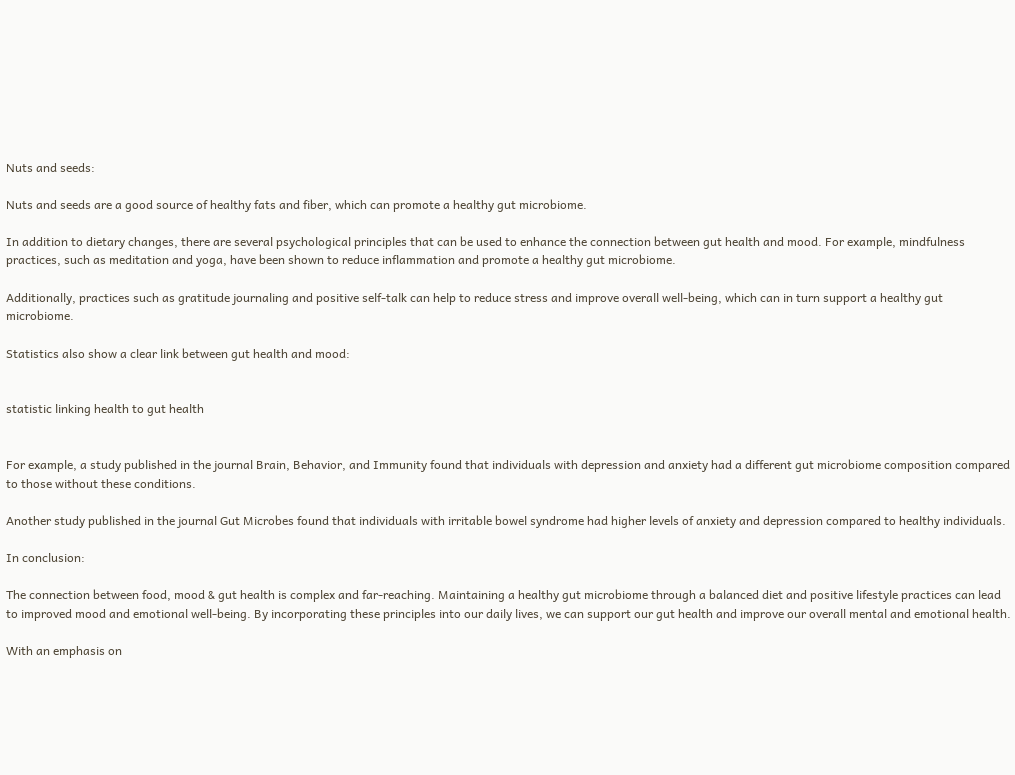Nuts and seeds:

Nuts and seeds are a good source of healthy fats and fiber, which can promote a healthy gut microbiome.

In addition to dietary changes, there are several psychological principles that can be used to enhance the connection between gut health and mood. For example, mindfulness practices, such as meditation and yoga, have been shown to reduce inflammation and promote a healthy gut microbiome.

Additionally, practices such as gratitude journaling and positive self-talk can help to reduce stress and improve overall well-being, which can in turn support a healthy gut microbiome.

Statistics also show a clear link between gut health and mood:


statistic linking health to gut health


For example, a study published in the journal Brain, Behavior, and Immunity found that individuals with depression and anxiety had a different gut microbiome composition compared to those without these conditions.

Another study published in the journal Gut Microbes found that individuals with irritable bowel syndrome had higher levels of anxiety and depression compared to healthy individuals.

In conclusion:

The connection between food, mood & gut health is complex and far-reaching. Maintaining a healthy gut microbiome through a balanced diet and positive lifestyle practices can lead to improved mood and emotional well-being. By incorporating these principles into our daily lives, we can support our gut health and improve our overall mental and emotional health.

With an emphasis on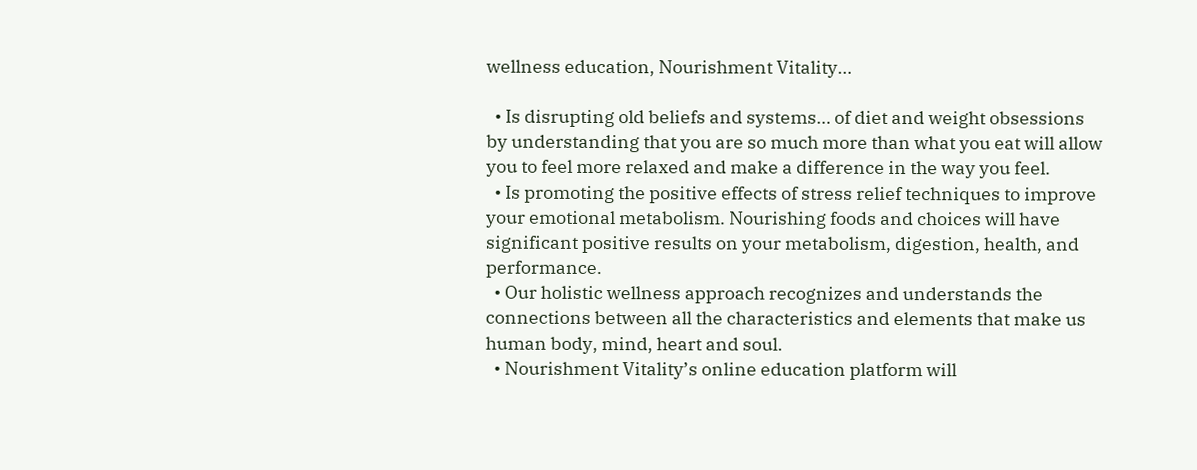wellness education, Nourishment Vitality…

  • Is disrupting old beliefs and systems… of diet and weight obsessions by understanding that you are so much more than what you eat will allow you to feel more relaxed and make a difference in the way you feel.
  • Is promoting the positive effects of stress relief techniques to improve your emotional metabolism. Nourishing foods and choices will have significant positive results on your metabolism, digestion, health, and performance.
  • Our holistic wellness approach recognizes and understands the connections between all the characteristics and elements that make us human body, mind, heart and soul.
  • Nourishment Vitality’s online education platform will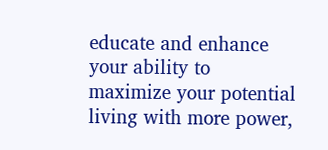educate and enhance your ability to maximize your potential living with more power,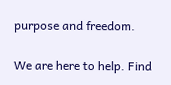purpose and freedom.

We are here to help. Find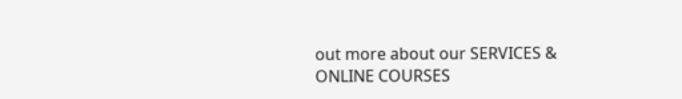out more about our SERVICES & ONLINE COURSES